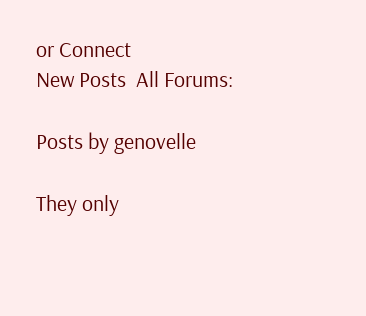or Connect
New Posts  All Forums:

Posts by genovelle

They only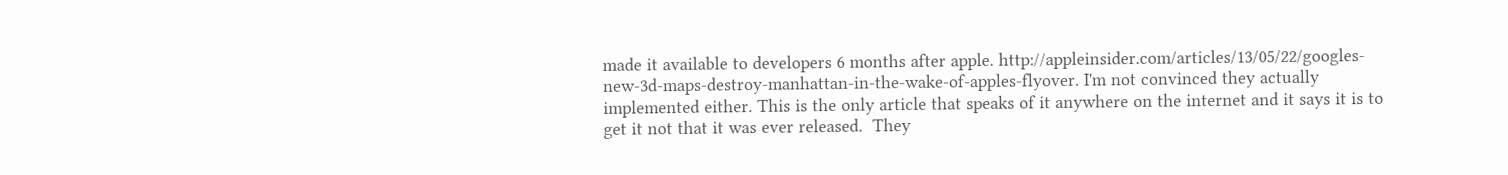made it available to developers 6 months after apple. http://appleinsider.com/articles/13/05/22/googles-new-3d-maps-destroy-manhattan-in-the-wake-of-apples-flyover. I'm not convinced they actually implemented either. This is the only article that speaks of it anywhere on the internet and it says it is to get it not that it was ever released.  They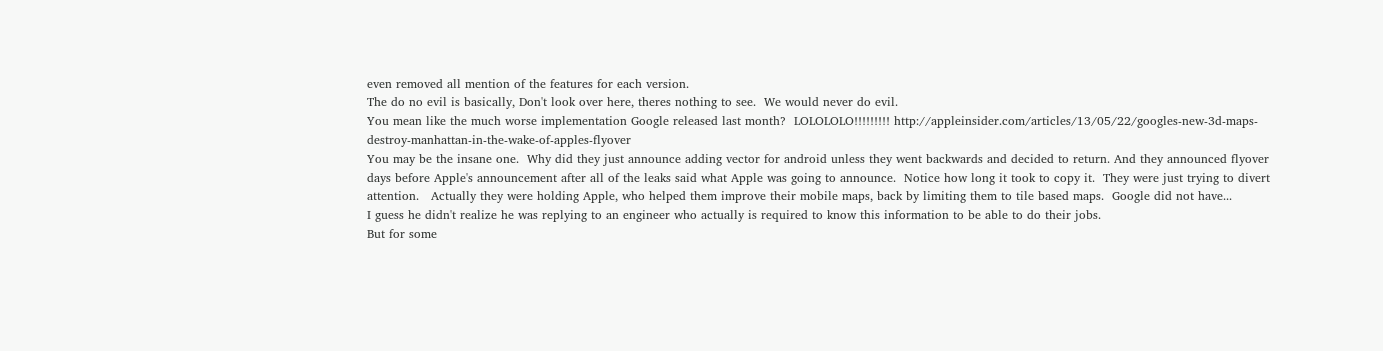even removed all mention of the features for each version.
The do no evil is basically, Don't look over here, theres nothing to see.  We would never do evil.
You mean like the much worse implementation Google released last month?  LOLOLOLO!!!!!!!!! http://appleinsider.com/articles/13/05/22/googles-new-3d-maps-destroy-manhattan-in-the-wake-of-apples-flyover
You may be the insane one.  Why did they just announce adding vector for android unless they went backwards and decided to return. And they announced flyover  days before Apple's announcement after all of the leaks said what Apple was going to announce.  Notice how long it took to copy it.  They were just trying to divert attention.   Actually they were holding Apple, who helped them improve their mobile maps, back by limiting them to tile based maps.  Google did not have...
I guess he didn't realize he was replying to an engineer who actually is required to know this information to be able to do their jobs.
But for some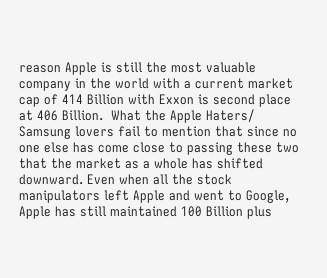reason Apple is still the most valuable company in the world with a current market cap of 414 Billion with Exxon is second place at 406 Billion.  What the Apple Haters/ Samsung lovers fail to mention that since no one else has come close to passing these two that the market as a whole has shifted downward. Even when all the stock manipulators left Apple and went to Google, Apple has still maintained 100 Billion plus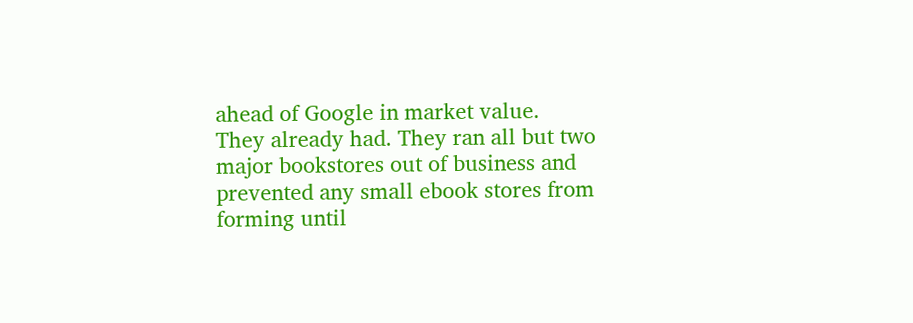ahead of Google in market value.
They already had. They ran all but two major bookstores out of business and prevented any small ebook stores from forming until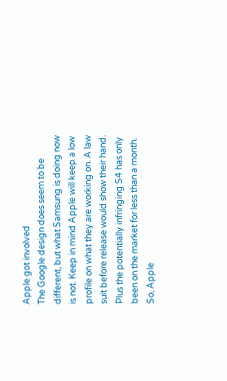Apple got involved
The Google design does seem to be different, but what Samsung is doing now is not. Keep in mind Apple will keep a low profile on what they are working on. A law suit before release would show their hand. Plus the potentially infringing S4 has only been on the market for less than a month.
So, Apple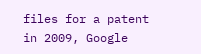files for a patent in 2009, Google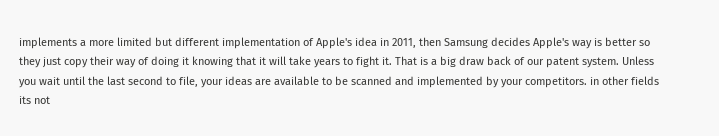implements a more limited but different implementation of Apple's idea in 2011, then Samsung decides Apple's way is better so they just copy their way of doing it knowing that it will take years to fight it. That is a big draw back of our patent system. Unless you wait until the last second to file, your ideas are available to be scanned and implemented by your competitors. in other fields its not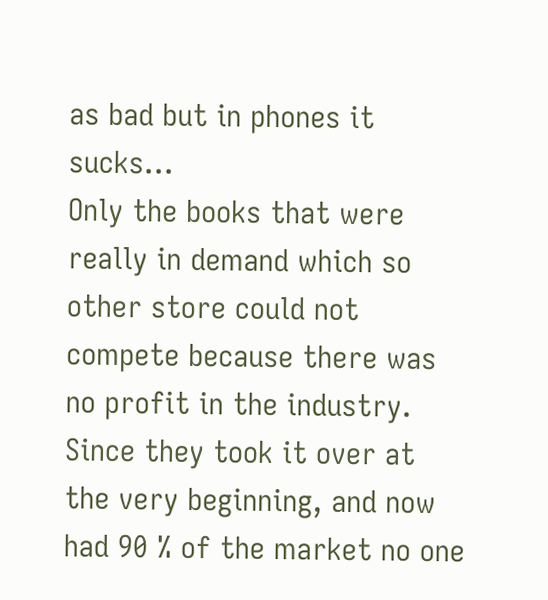as bad but in phones it sucks...
Only the books that were really in demand which so other store could not compete because there was no profit in the industry.  Since they took it over at the very beginning, and now had 90 % of the market no one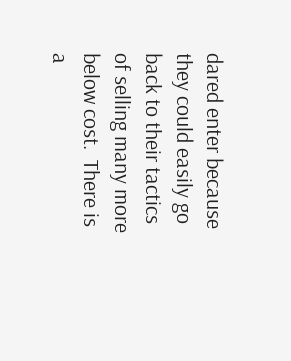dared enter because they could easily go back to their tactics of selling many more below cost.  There is a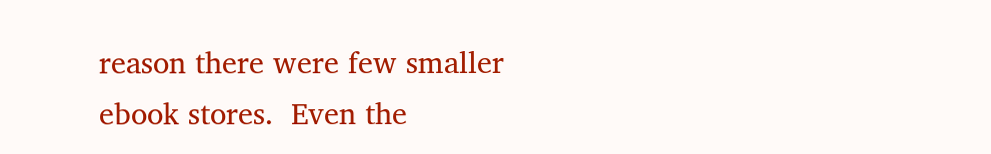reason there were few smaller ebook stores.  Even the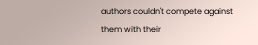authors couldn't compete against them with their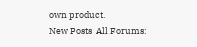own product.
New Posts  All Forums: